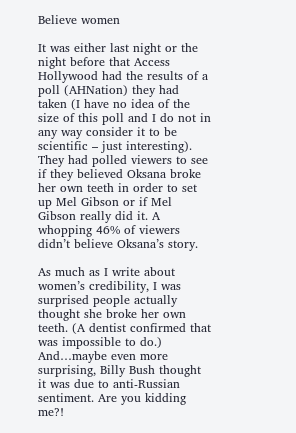Believe women

It was either last night or the night before that Access Hollywood had the results of a poll (AHNation) they had taken (I have no idea of the size of this poll and I do not in any way consider it to be scientific – just interesting). They had polled viewers to see if they believed Oksana broke her own teeth in order to set up Mel Gibson or if Mel Gibson really did it. A whopping 46% of viewers didn’t believe Oksana’s story.

As much as I write about women’s credibility, I was surprised people actually thought she broke her own teeth. (A dentist confirmed that was impossible to do.) And…maybe even more surprising, Billy Bush thought it was due to anti-Russian sentiment. Are you kidding me?!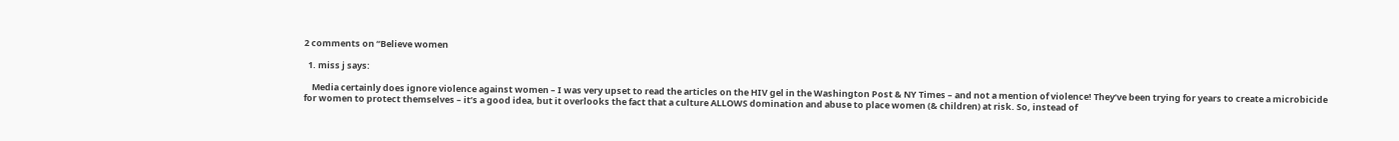2 comments on “Believe women

  1. miss j says:

    Media certainly does ignore violence against women – I was very upset to read the articles on the HIV gel in the Washington Post & NY Times – and not a mention of violence! They’ve been trying for years to create a microbicide for women to protect themselves – it’s a good idea, but it overlooks the fact that a culture ALLOWS domination and abuse to place women (& children) at risk. So, instead of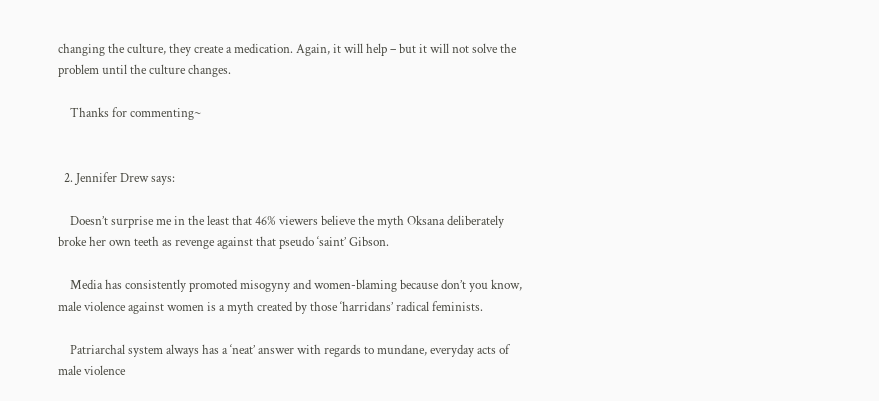changing the culture, they create a medication. Again, it will help – but it will not solve the problem until the culture changes.

    Thanks for commenting~


  2. Jennifer Drew says:

    Doesn’t surprise me in the least that 46% viewers believe the myth Oksana deliberately broke her own teeth as revenge against that pseudo ‘saint’ Gibson.

    Media has consistently promoted misogyny and women-blaming because don’t you know, male violence against women is a myth created by those ‘harridans’ radical feminists.

    Patriarchal system always has a ‘neat’ answer with regards to mundane, everyday acts of male violence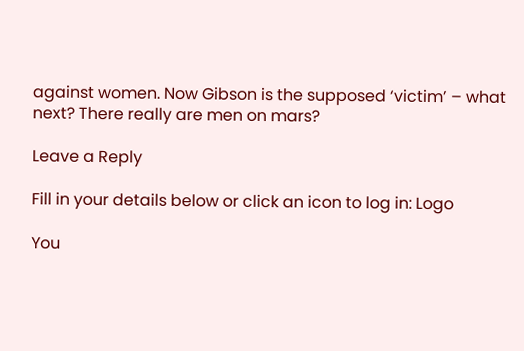against women. Now Gibson is the supposed ‘victim’ – what next? There really are men on mars?

Leave a Reply

Fill in your details below or click an icon to log in: Logo

You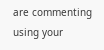are commenting using your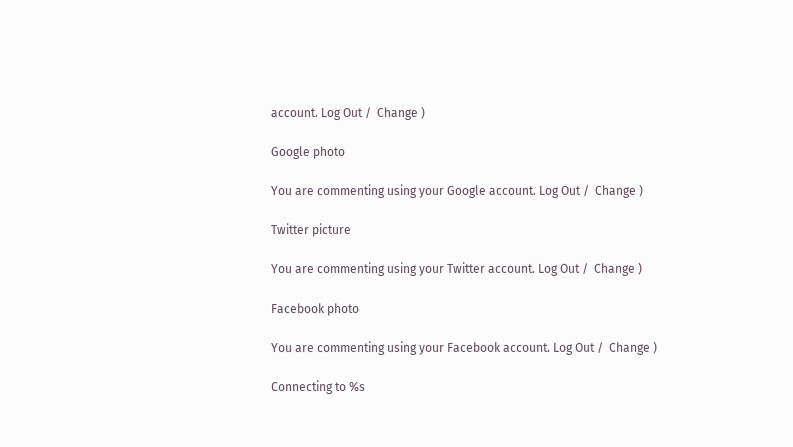account. Log Out /  Change )

Google photo

You are commenting using your Google account. Log Out /  Change )

Twitter picture

You are commenting using your Twitter account. Log Out /  Change )

Facebook photo

You are commenting using your Facebook account. Log Out /  Change )

Connecting to %s